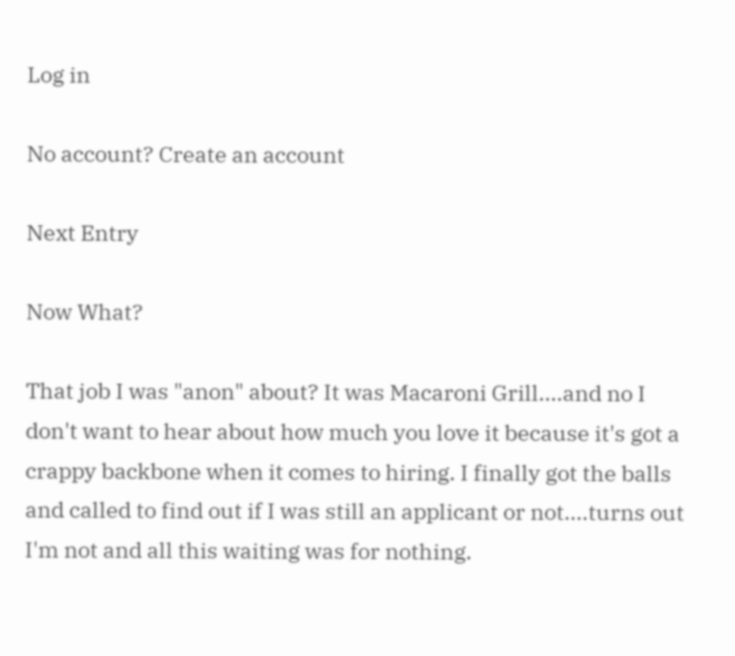Log in

No account? Create an account

Next Entry

Now What?

That job I was "anon" about? It was Macaroni Grill....and no I don't want to hear about how much you love it because it's got a crappy backbone when it comes to hiring. I finally got the balls and called to find out if I was still an applicant or not....turns out I'm not and all this waiting was for nothing.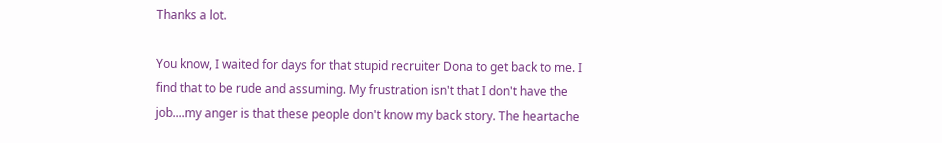Thanks a lot.

You know, I waited for days for that stupid recruiter Dona to get back to me. I find that to be rude and assuming. My frustration isn't that I don't have the job....my anger is that these people don't know my back story. The heartache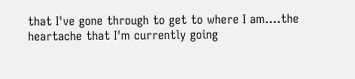that I've gone through to get to where I am....the heartache that I'm currently going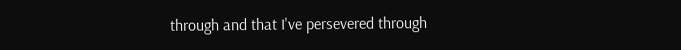through and that I've persevered through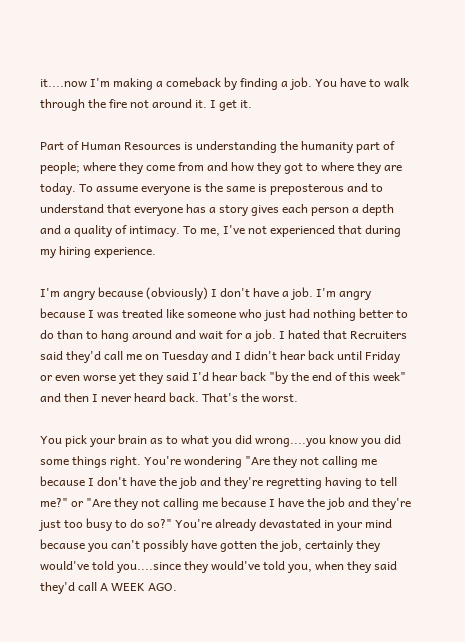it....now I'm making a comeback by finding a job. You have to walk through the fire not around it. I get it.

Part of Human Resources is understanding the humanity part of people; where they come from and how they got to where they are today. To assume everyone is the same is preposterous and to understand that everyone has a story gives each person a depth and a quality of intimacy. To me, I've not experienced that during my hiring experience.

I'm angry because (obviously) I don't have a job. I'm angry because I was treated like someone who just had nothing better to do than to hang around and wait for a job. I hated that Recruiters said they'd call me on Tuesday and I didn't hear back until Friday or even worse yet they said I'd hear back "by the end of this week" and then I never heard back. That's the worst.

You pick your brain as to what you did wrong....you know you did some things right. You're wondering "Are they not calling me because I don't have the job and they're regretting having to tell me?" or "Are they not calling me because I have the job and they're just too busy to do so?" You're already devastated in your mind because you can't possibly have gotten the job, certainly they would've told you....since they would've told you, when they said they'd call A WEEK AGO.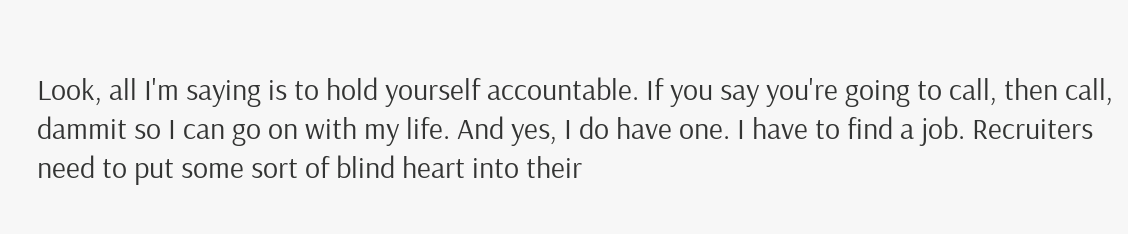Look, all I'm saying is to hold yourself accountable. If you say you're going to call, then call, dammit so I can go on with my life. And yes, I do have one. I have to find a job. Recruiters need to put some sort of blind heart into their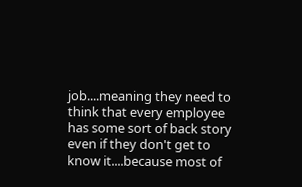job....meaning they need to think that every employee has some sort of back story even if they don't get to know it....because most of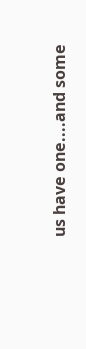us have one....and some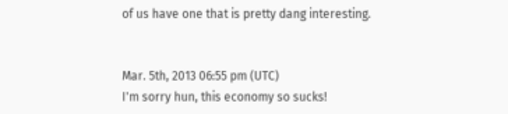of us have one that is pretty dang interesting.


Mar. 5th, 2013 06:55 pm (UTC)
I'm sorry hun, this economy so sucks!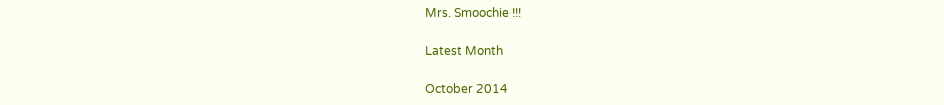Mrs. Smoochie !!!

Latest Month

October 2014